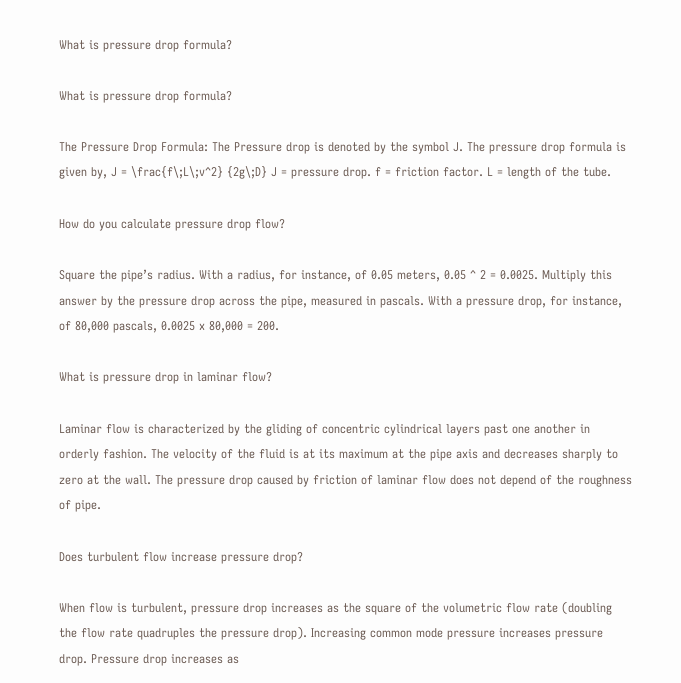What is pressure drop formula?

What is pressure drop formula?

The Pressure Drop Formula: The Pressure drop is denoted by the symbol J. The pressure drop formula is given by, J = \frac{f\;L\;v^2} {2g\;D} J = pressure drop. f = friction factor. L = length of the tube.

How do you calculate pressure drop flow?

Square the pipe’s radius. With a radius, for instance, of 0.05 meters, 0.05 ^ 2 = 0.0025. Multiply this answer by the pressure drop across the pipe, measured in pascals. With a pressure drop, for instance, of 80,000 pascals, 0.0025 x 80,000 = 200.

What is pressure drop in laminar flow?

Laminar flow is characterized by the gliding of concentric cylindrical layers past one another in orderly fashion. The velocity of the fluid is at its maximum at the pipe axis and decreases sharply to zero at the wall. The pressure drop caused by friction of laminar flow does not depend of the roughness of pipe.

Does turbulent flow increase pressure drop?

When flow is turbulent, pressure drop increases as the square of the volumetric flow rate (doubling the flow rate quadruples the pressure drop). Increasing common mode pressure increases pressure drop. Pressure drop increases as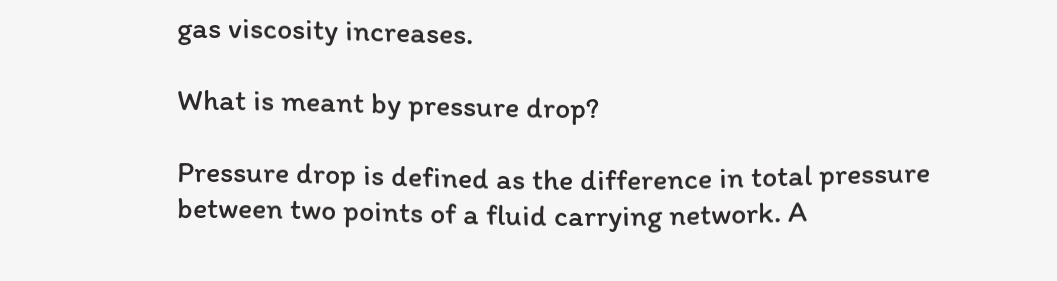gas viscosity increases.

What is meant by pressure drop?

Pressure drop is defined as the difference in total pressure between two points of a fluid carrying network. A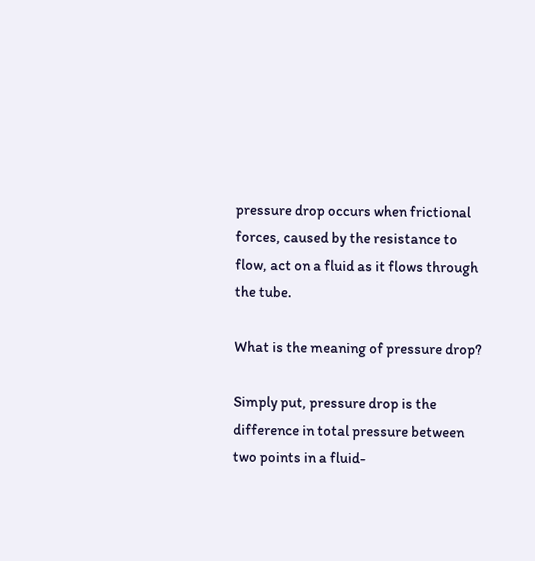pressure drop occurs when frictional forces, caused by the resistance to flow, act on a fluid as it flows through the tube.

What is the meaning of pressure drop?

Simply put, pressure drop is the difference in total pressure between two points in a fluid-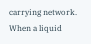carrying network. When a liquid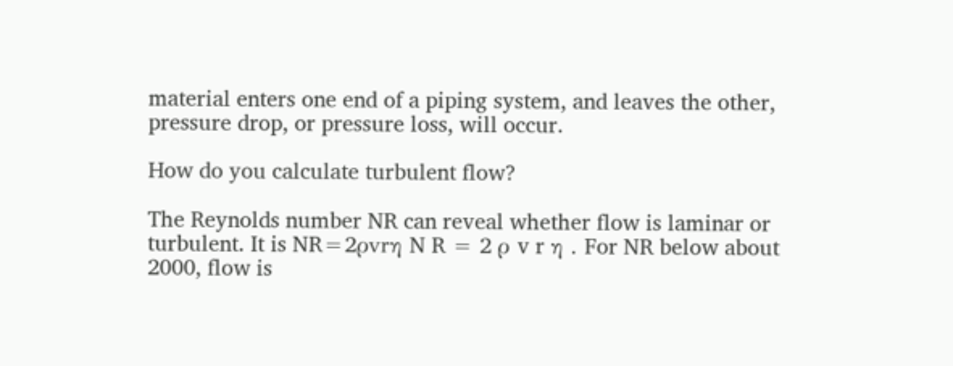material enters one end of a piping system, and leaves the other, pressure drop, or pressure loss, will occur.

How do you calculate turbulent flow?

The Reynolds number NR can reveal whether flow is laminar or turbulent. It is NR=2ρvrη N R = 2 ρ v r η . For NR below about 2000, flow is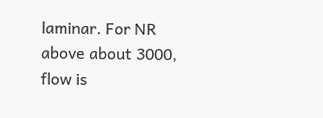laminar. For NR above about 3000, flow is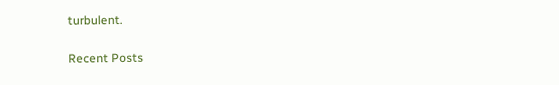turbulent.

Recent Posts